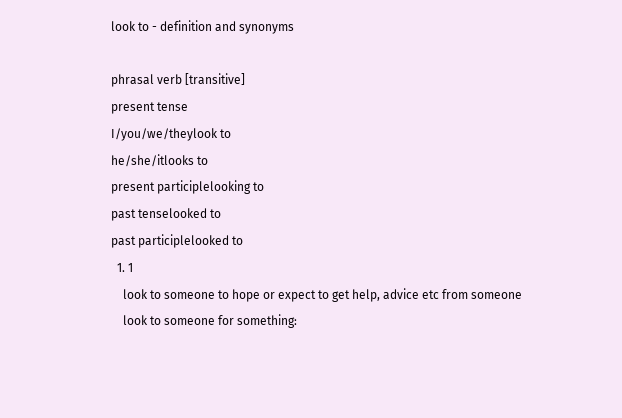look to - definition and synonyms

phrasal verb [transitive]
present tense
I/you/we/theylook to
he/she/itlooks to
present participlelooking to
past tenselooked to
past participlelooked to
  1. 1
    look to someone to hope or expect to get help, advice etc from someone
    look to someone for something: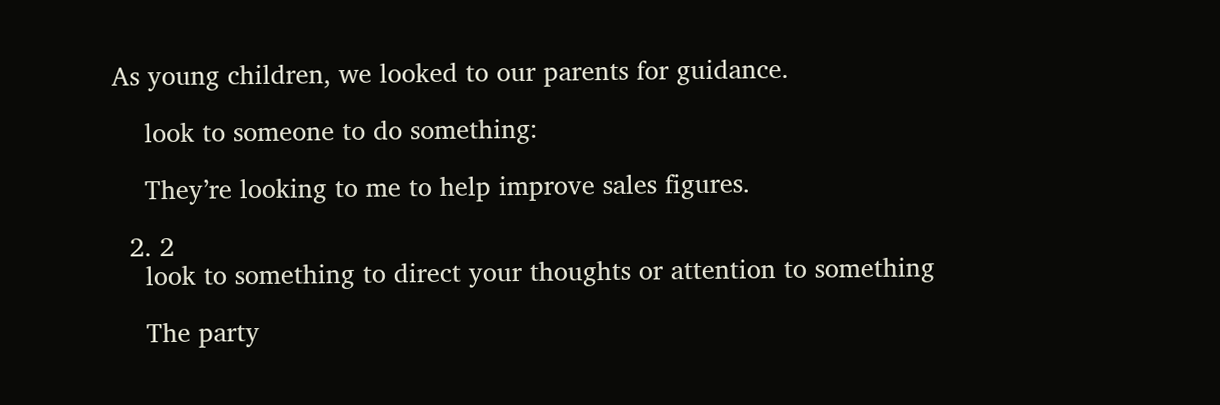As young children, we looked to our parents for guidance.

    look to someone to do something:

    They’re looking to me to help improve sales figures.

  2. 2
    look to something to direct your thoughts or attention to something

    The party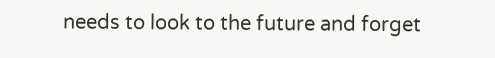needs to look to the future and forget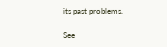its past problems.

See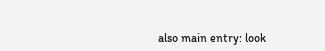also main entry: look